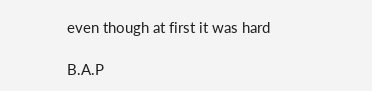even though at first it was hard

B.A.P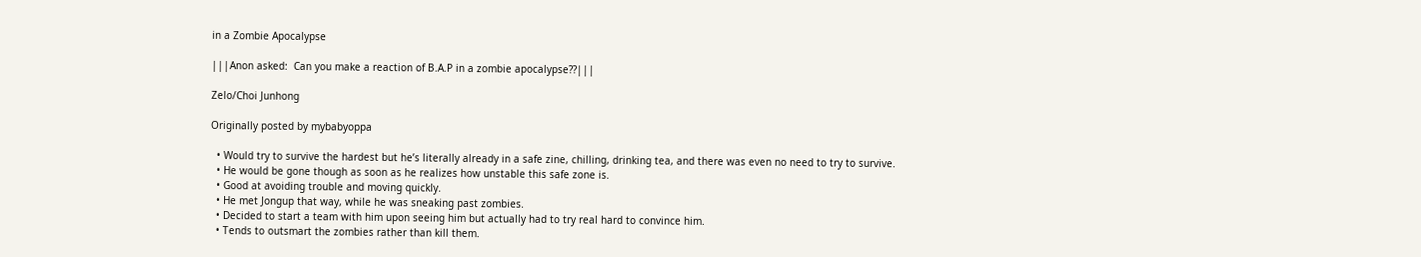in a Zombie Apocalypse

|||Anon asked:  Can you make a reaction of B.A.P in a zombie apocalypse??|||

Zelo/Choi Junhong

Originally posted by mybabyoppa

  • Would try to survive the hardest but he’s literally already in a safe zine, chilling, drinking tea, and there was even no need to try to survive.
  • He would be gone though as soon as he realizes how unstable this safe zone is.
  • Good at avoiding trouble and moving quickly.
  • He met Jongup that way, while he was sneaking past zombies.
  • Decided to start a team with him upon seeing him but actually had to try real hard to convince him.
  • Tends to outsmart the zombies rather than kill them.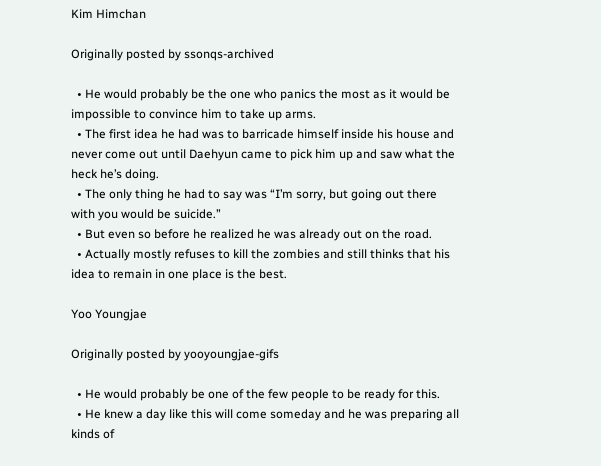Kim Himchan

Originally posted by ssonqs-archived

  • He would probably be the one who panics the most as it would be impossible to convince him to take up arms.
  • The first idea he had was to barricade himself inside his house and never come out until Daehyun came to pick him up and saw what the heck he’s doing.
  • The only thing he had to say was “I’m sorry, but going out there with you would be suicide.”
  • But even so before he realized he was already out on the road.
  • Actually mostly refuses to kill the zombies and still thinks that his idea to remain in one place is the best.

Yoo Youngjae

Originally posted by yooyoungjae-gifs

  • He would probably be one of the few people to be ready for this.
  • He knew a day like this will come someday and he was preparing all kinds of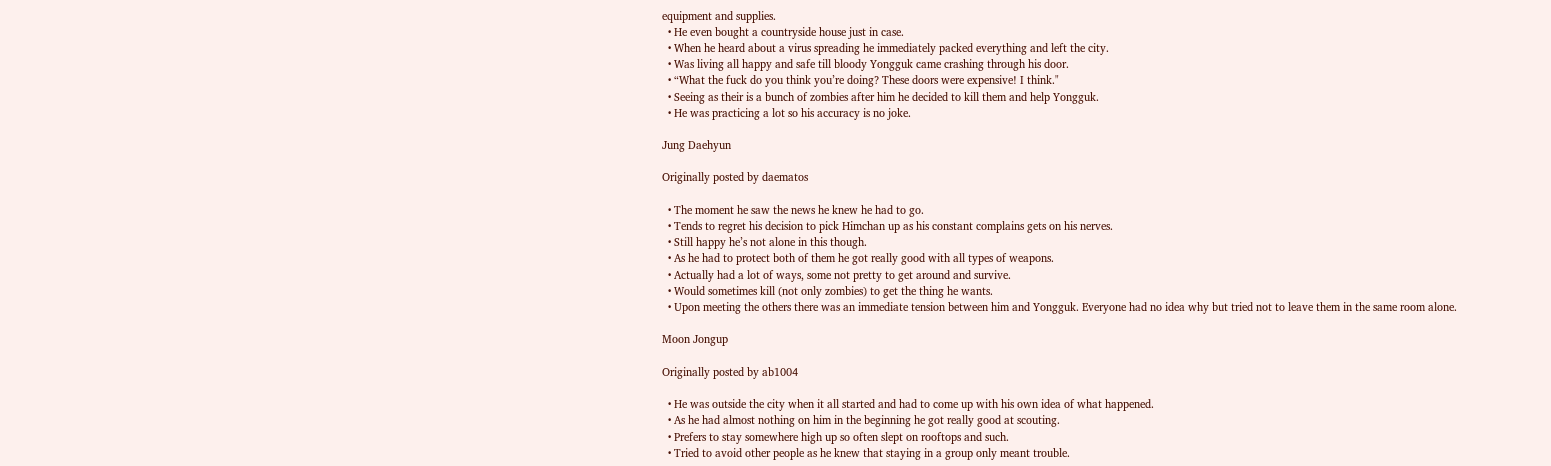equipment and supplies.
  • He even bought a countryside house just in case.
  • When he heard about a virus spreading he immediately packed everything and left the city.
  • Was living all happy and safe till bloody Yongguk came crashing through his door.
  • “What the fuck do you think you’re doing? These doors were expensive! I think."
  • Seeing as their is a bunch of zombies after him he decided to kill them and help Yongguk.
  • He was practicing a lot so his accuracy is no joke.

Jung Daehyun

Originally posted by daematos

  • The moment he saw the news he knew he had to go.
  • Tends to regret his decision to pick Himchan up as his constant complains gets on his nerves.
  • Still happy he’s not alone in this though.
  • As he had to protect both of them he got really good with all types of weapons.
  • Actually had a lot of ways, some not pretty to get around and survive.
  • Would sometimes kill (not only zombies) to get the thing he wants.
  • Upon meeting the others there was an immediate tension between him and Yongguk. Everyone had no idea why but tried not to leave them in the same room alone.

Moon Jongup

Originally posted by ab1004

  • He was outside the city when it all started and had to come up with his own idea of what happened.
  • As he had almost nothing on him in the beginning he got really good at scouting.
  • Prefers to stay somewhere high up so often slept on rooftops and such.
  • Tried to avoid other people as he knew that staying in a group only meant trouble.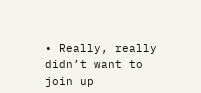• Really, really didn’t want to join up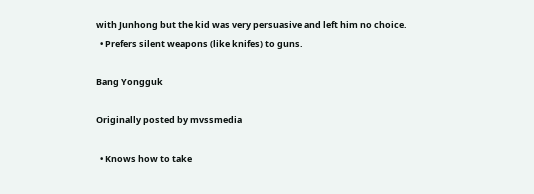with Junhong but the kid was very persuasive and left him no choice.
  • Prefers silent weapons (like knifes) to guns.

Bang Yongguk

Originally posted by mvssmedia

  • Knows how to take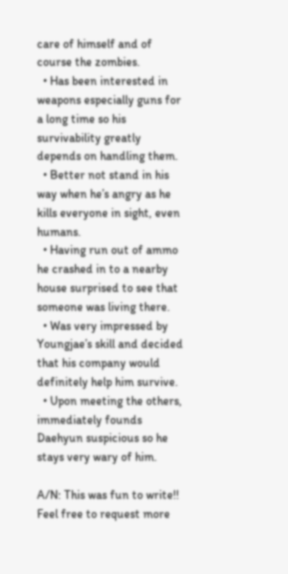care of himself and of course the zombies.
  • Has been interested in weapons especially guns for a long time so his survivability greatly depends on handling them.
  • Better not stand in his way when he’s angry as he kills everyone in sight, even humans.
  • Having run out of ammo he crashed in to a nearby house surprised to see that someone was living there.
  • Was very impressed by Youngjae’s skill and decided that his company would definitely help him survive.
  • Upon meeting the others, immediately founds Daehyun suspicious so he stays very wary of him.

A/N: This was fun to write!! Feel free to request more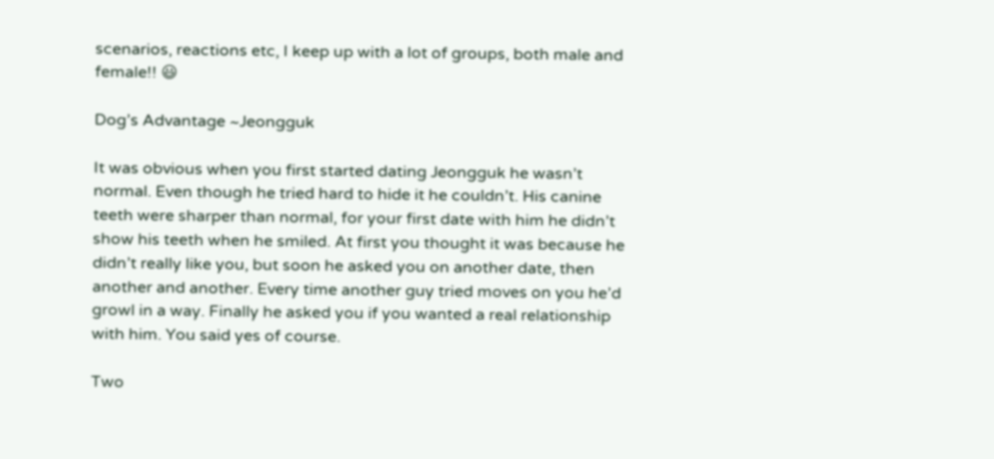scenarios, reactions etc, I keep up with a lot of groups, both male and female!! 😃

Dog’s Advantage ~Jeongguk

It was obvious when you first started dating Jeongguk he wasn’t normal. Even though he tried hard to hide it he couldn’t. His canine teeth were sharper than normal, for your first date with him he didn’t show his teeth when he smiled. At first you thought it was because he didn’t really like you, but soon he asked you on another date, then another and another. Every time another guy tried moves on you he’d growl in a way. Finally he asked you if you wanted a real relationship with him. You said yes of course.

Two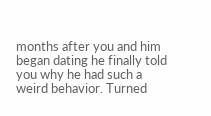months after you and him began dating he finally told you why he had such a weird behavior. Turned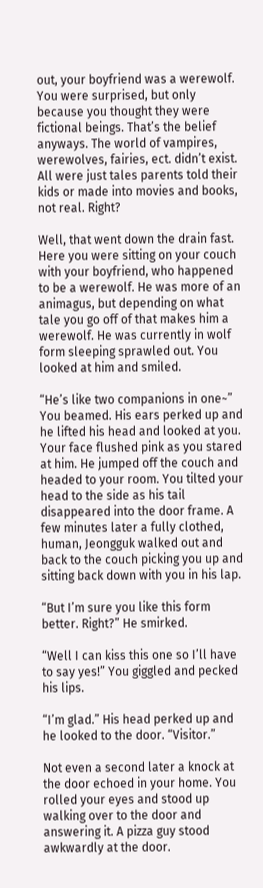out, your boyfriend was a werewolf. You were surprised, but only because you thought they were fictional beings. That’s the belief anyways. The world of vampires, werewolves, fairies, ect. didn’t exist. All were just tales parents told their kids or made into movies and books, not real. Right?

Well, that went down the drain fast. Here you were sitting on your couch with your boyfriend, who happened to be a werewolf. He was more of an animagus, but depending on what tale you go off of that makes him a werewolf. He was currently in wolf form sleeping sprawled out. You looked at him and smiled.

“He’s like two companions in one~” You beamed. His ears perked up and he lifted his head and looked at you. Your face flushed pink as you stared at him. He jumped off the couch and headed to your room. You tilted your head to the side as his tail disappeared into the door frame. A few minutes later a fully clothed, human, Jeongguk walked out and back to the couch picking you up and sitting back down with you in his lap.

“But I’m sure you like this form better. Right?” He smirked.

“Well I can kiss this one so I’ll have to say yes!” You giggled and pecked his lips.

“I’m glad.” His head perked up and he looked to the door. “Visitor.”

Not even a second later a knock at the door echoed in your home. You rolled your eyes and stood up walking over to the door and answering it. A pizza guy stood awkwardly at the door.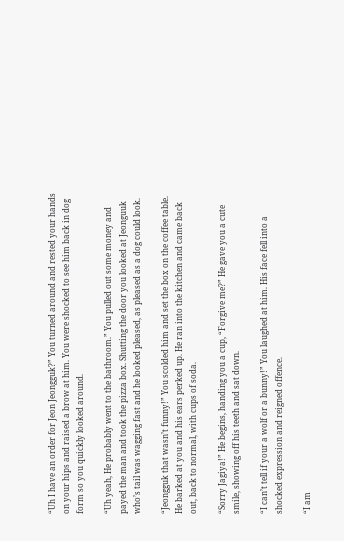“Uh I have an order for Jeon Jeongguk?” You turned around and rested your hands on your hips and raised a brow at him. You were shocked to see him back in dog form so you quickly looked around.

“Uh yeah, He probably went to the bathroom.” You pulled out some money and payed the man and took the pizza box. Shutting the door you looked at Jeonguuk who’s tail was wagging fast and he looked pleased, as pleased as a dog could look.

“Jeongguk that wasn’t funny!” You scolded him and set the box on the coffee table. He barked at you and his ears perked up. He ran into the kitchen and came back out, back to normal, with cups of soda.

“Sorry Jagiya!” He begins, handing you a cup, “Forgive me?” He gave you a cute smile, showing off his teeth and sat down.

“I can’t tell if your a wolf or a bunny!” You laughed at him. His face fell into a shocked expression and reigned offence.

“I am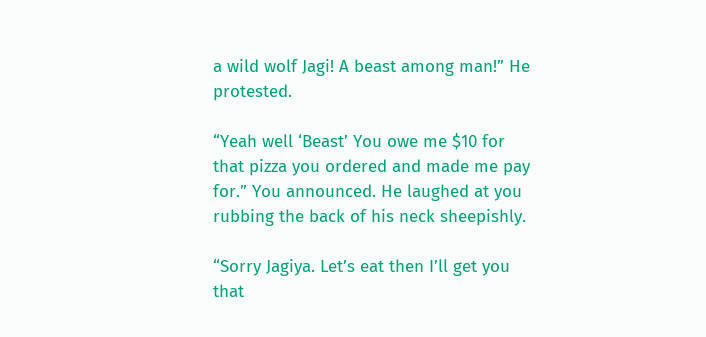a wild wolf Jagi! A beast among man!” He protested.

“Yeah well ‘Beast’ You owe me $10 for that pizza you ordered and made me pay for.” You announced. He laughed at you rubbing the back of his neck sheepishly.

“Sorry Jagiya. Let’s eat then I’ll get you that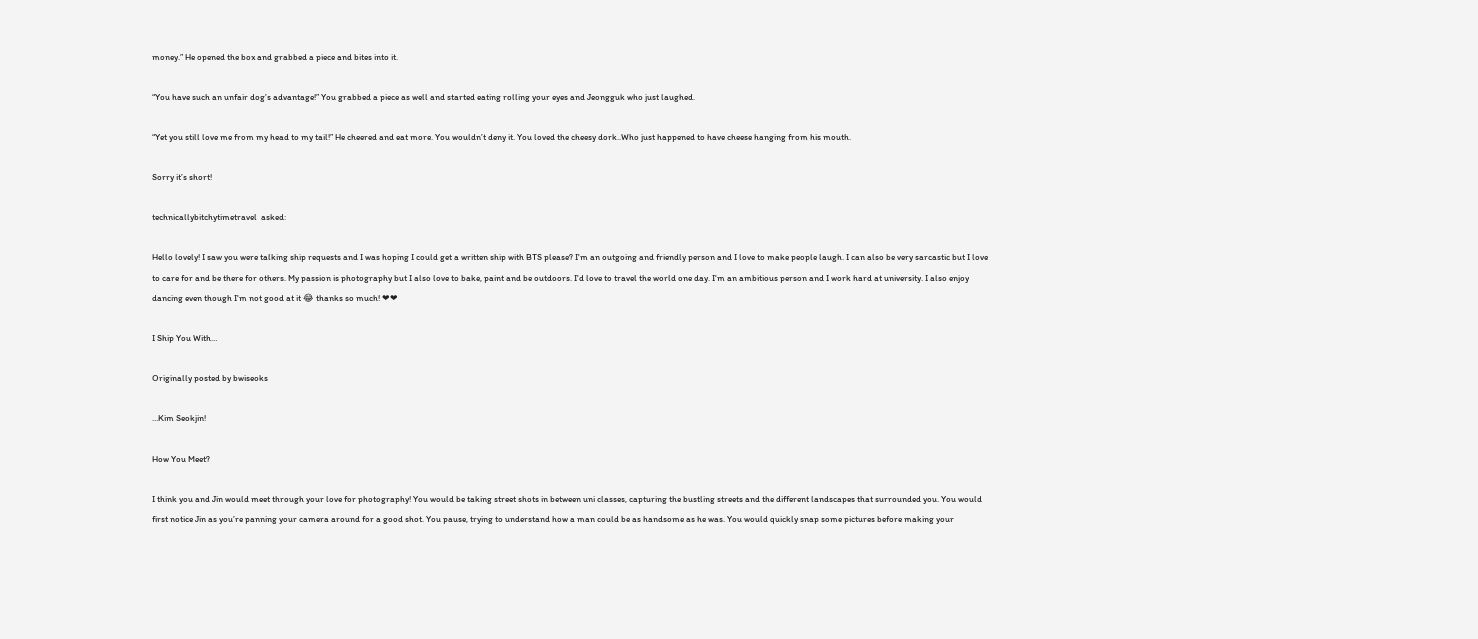money.” He opened the box and grabbed a piece and bites into it.

“You have such an unfair dog’s advantage!” You grabbed a piece as well and started eating rolling your eyes and Jeongguk who just laughed.

“Yet you still love me from my head to my tail!” He cheered and eat more. You wouldn’t deny it. You loved the cheesy dork..Who just happened to have cheese hanging from his mouth.

Sorry it’s short!

technicallybitchytimetravel  asked:

Hello lovely! I saw you were talking ship requests and I was hoping I could get a written ship with BTS please? I'm an outgoing and friendly person and I love to make people laugh. I can also be very sarcastic but I love to care for and be there for others. My passion is photography but I also love to bake, paint and be outdoors. I'd love to travel the world one day. I'm an ambitious person and I work hard at university. I also enjoy dancing even though I'm not good at it 😂 thanks so much! ❤❤

I Ship You With…

Originally posted by bwiseoks

…Kim Seokjin!

How You Meet?

I think you and Jin would meet through your love for photography! You would be taking street shots in between uni classes, capturing the bustling streets and the different landscapes that surrounded you. You would first notice Jin as you’re panning your camera around for a good shot. You pause, trying to understand how a man could be as handsome as he was. You would quickly snap some pictures before making your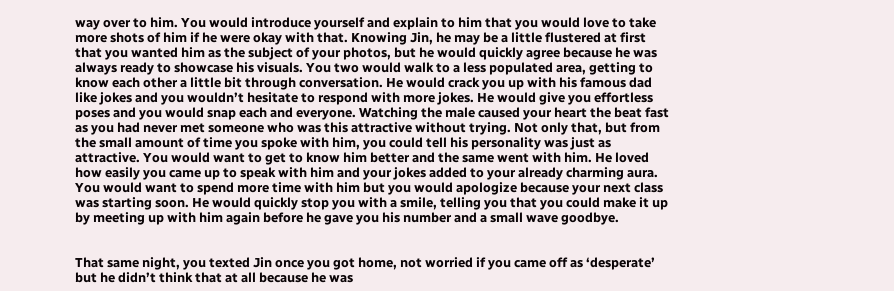way over to him. You would introduce yourself and explain to him that you would love to take more shots of him if he were okay with that. Knowing Jin, he may be a little flustered at first that you wanted him as the subject of your photos, but he would quickly agree because he was always ready to showcase his visuals. You two would walk to a less populated area, getting to know each other a little bit through conversation. He would crack you up with his famous dad like jokes and you wouldn’t hesitate to respond with more jokes. He would give you effortless poses and you would snap each and everyone. Watching the male caused your heart the beat fast as you had never met someone who was this attractive without trying. Not only that, but from the small amount of time you spoke with him, you could tell his personality was just as attractive. You would want to get to know him better and the same went with him. He loved how easily you came up to speak with him and your jokes added to your already charming aura. You would want to spend more time with him but you would apologize because your next class was starting soon. He would quickly stop you with a smile, telling you that you could make it up by meeting up with him again before he gave you his number and a small wave goodbye.


That same night, you texted Jin once you got home, not worried if you came off as ‘desperate’ but he didn’t think that at all because he was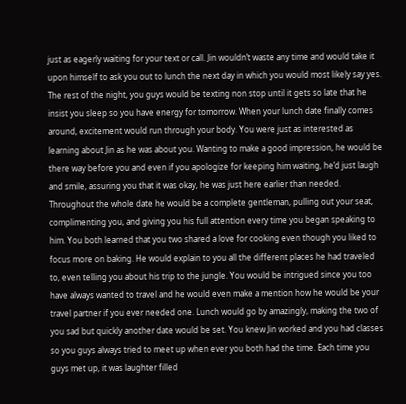just as eagerly waiting for your text or call. Jin wouldn’t waste any time and would take it upon himself to ask you out to lunch the next day in which you would most likely say yes. The rest of the night, you guys would be texting non stop until it gets so late that he insist you sleep so you have energy for tomorrow. When your lunch date finally comes around, excitement would run through your body. You were just as interested as learning about Jin as he was about you. Wanting to make a good impression, he would be there way before you and even if you apologize for keeping him waiting, he’d just laugh and smile, assuring you that it was okay, he was just here earlier than needed. Throughout the whole date he would be a complete gentleman, pulling out your seat, complimenting you, and giving you his full attention every time you began speaking to him. You both learned that you two shared a love for cooking even though you liked to focus more on baking. He would explain to you all the different places he had traveled to, even telling you about his trip to the jungle. You would be intrigued since you too have always wanted to travel and he would even make a mention how he would be your travel partner if you ever needed one. Lunch would go by amazingly, making the two of you sad but quickly another date would be set. You knew Jin worked and you had classes so you guys always tried to meet up when ever you both had the time. Each time you guys met up, it was laughter filled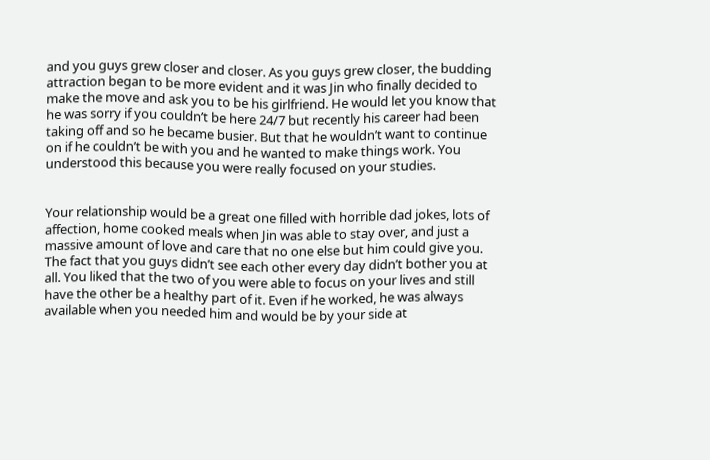and you guys grew closer and closer. As you guys grew closer, the budding attraction began to be more evident and it was Jin who finally decided to make the move and ask you to be his girlfriend. He would let you know that he was sorry if you couldn’t be here 24/7 but recently his career had been taking off and so he became busier. But that he wouldn’t want to continue on if he couldn’t be with you and he wanted to make things work. You understood this because you were really focused on your studies.


Your relationship would be a great one filled with horrible dad jokes, lots of affection, home cooked meals when Jin was able to stay over, and just a massive amount of love and care that no one else but him could give you. The fact that you guys didn’t see each other every day didn’t bother you at all. You liked that the two of you were able to focus on your lives and still have the other be a healthy part of it. Even if he worked, he was always available when you needed him and would be by your side at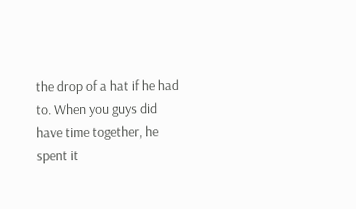the drop of a hat if he had to. When you guys did have time together, he spent it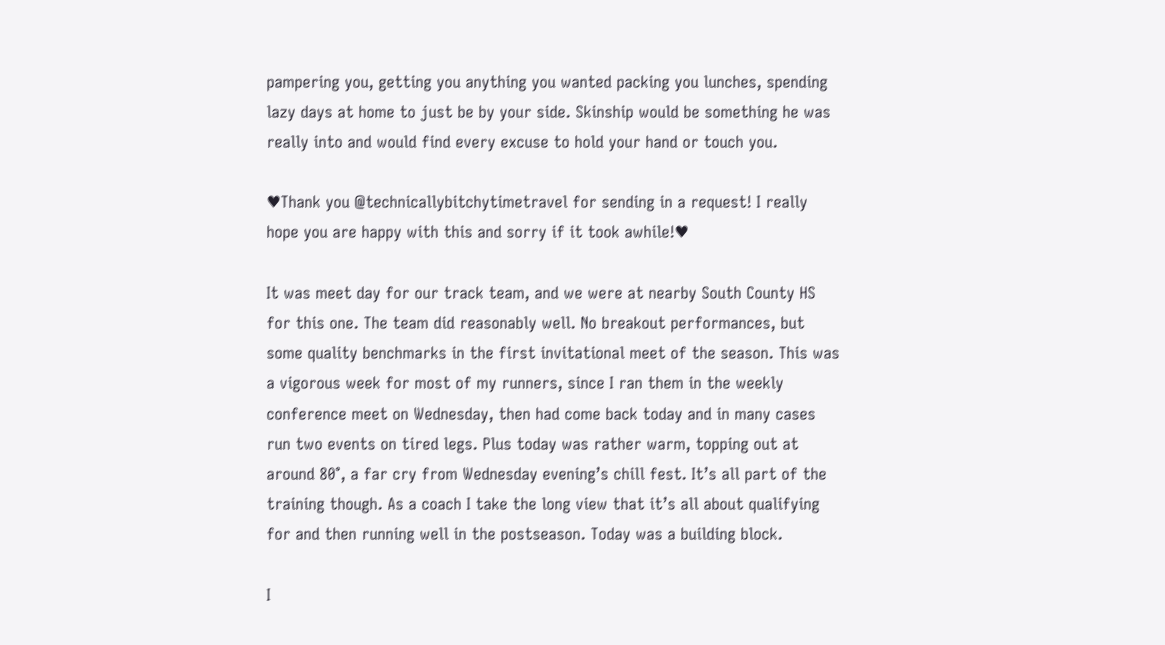pampering you, getting you anything you wanted packing you lunches, spending lazy days at home to just be by your side. Skinship would be something he was really into and would find every excuse to hold your hand or touch you.

♥Thank you @technicallybitchytimetravel for sending in a request! I really hope you are happy with this and sorry if it took awhile!♥

It was meet day for our track team, and we were at nearby South County HS for this one. The team did reasonably well. No breakout performances, but some quality benchmarks in the first invitational meet of the season. This was a vigorous week for most of my runners, since I ran them in the weekly conference meet on Wednesday, then had come back today and in many cases run two events on tired legs. Plus today was rather warm, topping out at around 80°, a far cry from Wednesday evening’s chill fest. It’s all part of the training though. As a coach I take the long view that it’s all about qualifying for and then running well in the postseason. Today was a building block.

I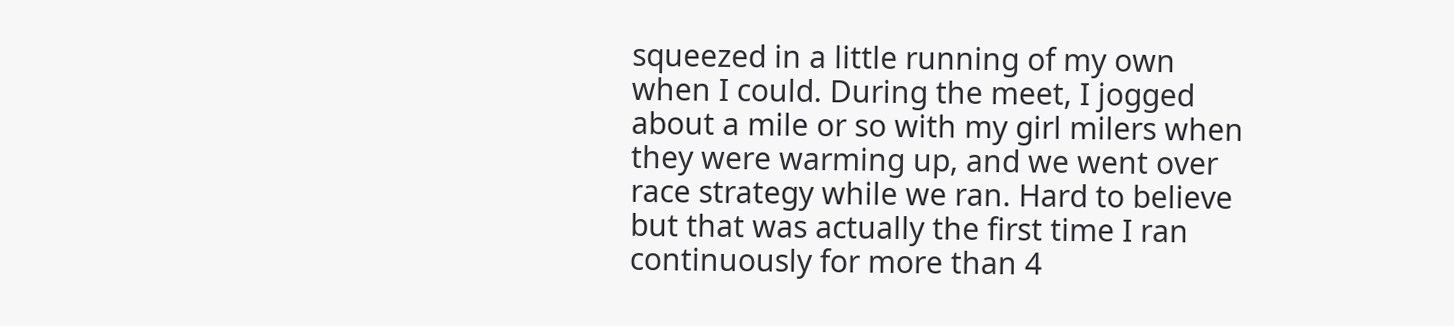squeezed in a little running of my own when I could. During the meet, I jogged about a mile or so with my girl milers when they were warming up, and we went over race strategy while we ran. Hard to believe but that was actually the first time I ran continuously for more than 4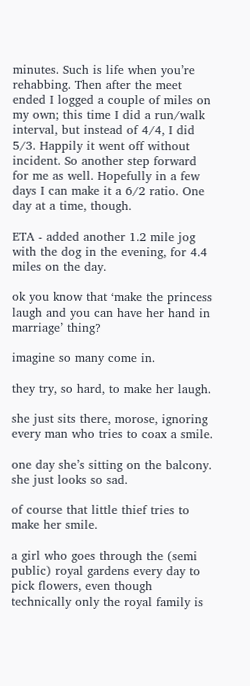minutes. Such is life when you’re rehabbing. Then after the meet ended I logged a couple of miles on my own; this time I did a run/walk interval, but instead of 4/4, I did 5/3. Happily it went off without incident. So another step forward for me as well. Hopefully in a few days I can make it a 6/2 ratio. One day at a time, though.

ETA - added another 1.2 mile jog with the dog in the evening, for 4.4 miles on the day.

ok you know that ‘make the princess laugh and you can have her hand in marriage’ thing?

imagine so many come in.

they try, so hard, to make her laugh.

she just sits there, morose, ignoring every man who tries to coax a smile.

one day she’s sitting on the balcony. she just looks so sad.

of course that little thief tries to make her smile.

a girl who goes through the (semi public) royal gardens every day to pick flowers, even though technically only the royal family is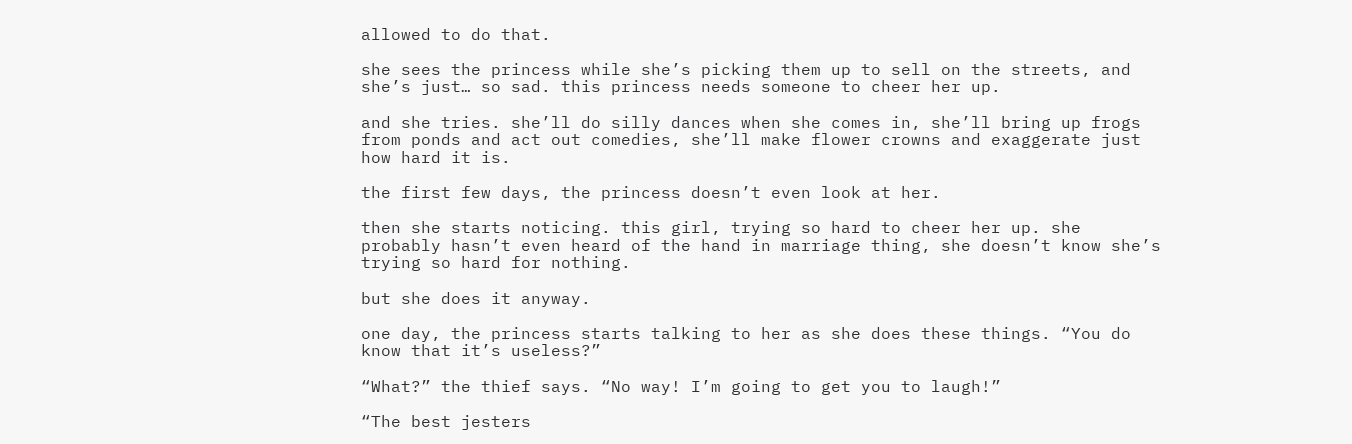allowed to do that.

she sees the princess while she’s picking them up to sell on the streets, and she’s just… so sad. this princess needs someone to cheer her up.

and she tries. she’ll do silly dances when she comes in, she’ll bring up frogs from ponds and act out comedies, she’ll make flower crowns and exaggerate just how hard it is.

the first few days, the princess doesn’t even look at her.

then she starts noticing. this girl, trying so hard to cheer her up. she probably hasn’t even heard of the hand in marriage thing, she doesn’t know she’s trying so hard for nothing.

but she does it anyway.

one day, the princess starts talking to her as she does these things. “You do know that it’s useless?”

“What?” the thief says. “No way! I’m going to get you to laugh!”

“The best jesters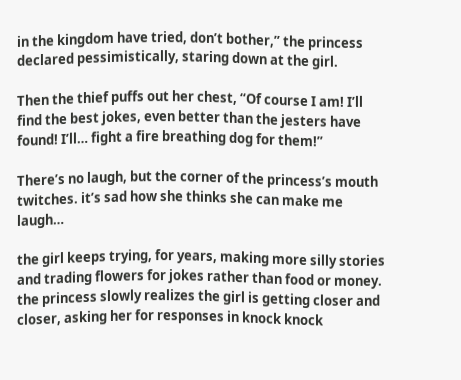in the kingdom have tried, don’t bother,” the princess declared pessimistically, staring down at the girl.

Then the thief puffs out her chest, “Of course I am! I’ll find the best jokes, even better than the jesters have found! I’ll… fight a fire breathing dog for them!”

There’s no laugh, but the corner of the princess’s mouth twitches. it’s sad how she thinks she can make me laugh…

the girl keeps trying, for years, making more silly stories and trading flowers for jokes rather than food or money. the princess slowly realizes the girl is getting closer and closer, asking her for responses in knock knock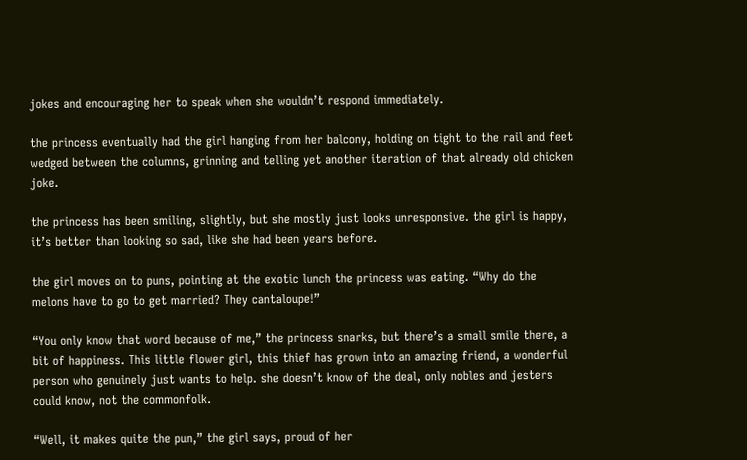jokes and encouraging her to speak when she wouldn’t respond immediately.

the princess eventually had the girl hanging from her balcony, holding on tight to the rail and feet wedged between the columns, grinning and telling yet another iteration of that already old chicken joke.

the princess has been smiling, slightly, but she mostly just looks unresponsive. the girl is happy, it’s better than looking so sad, like she had been years before.

the girl moves on to puns, pointing at the exotic lunch the princess was eating. “Why do the melons have to go to get married? They cantaloupe!”

“You only know that word because of me,” the princess snarks, but there’s a small smile there, a bit of happiness. This little flower girl, this thief has grown into an amazing friend, a wonderful person who genuinely just wants to help. she doesn’t know of the deal, only nobles and jesters could know, not the commonfolk.

“Well, it makes quite the pun,” the girl says, proud of her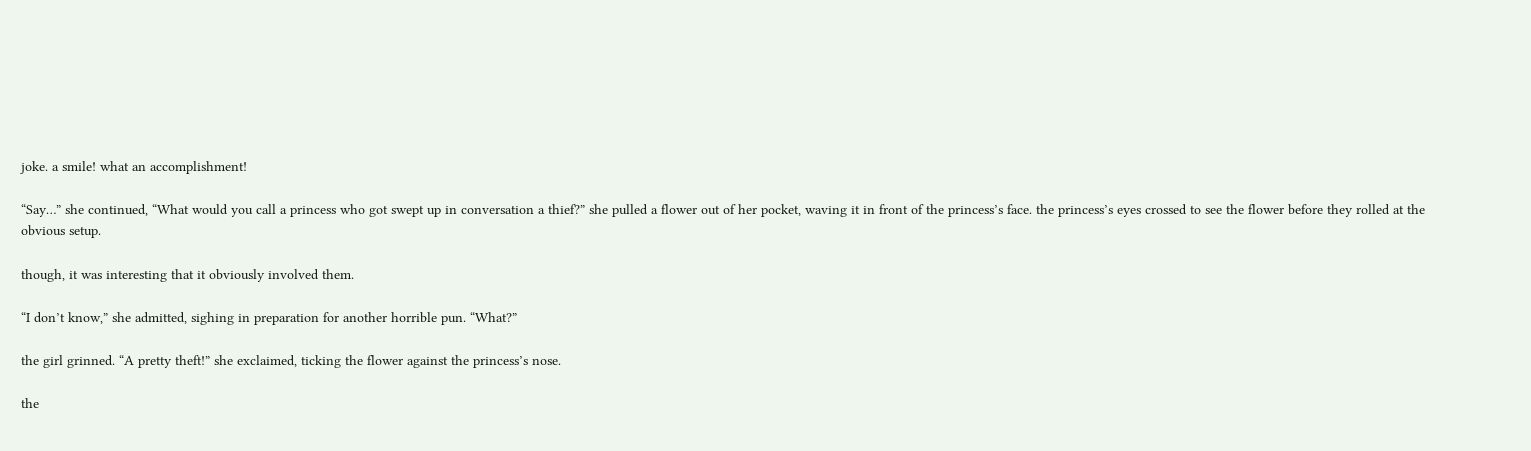joke. a smile! what an accomplishment!

“Say…” she continued, “What would you call a princess who got swept up in conversation a thief?” she pulled a flower out of her pocket, waving it in front of the princess’s face. the princess’s eyes crossed to see the flower before they rolled at the obvious setup.

though, it was interesting that it obviously involved them.

“I don’t know,” she admitted, sighing in preparation for another horrible pun. “What?”

the girl grinned. “A pretty theft!” she exclaimed, ticking the flower against the princess’s nose.

the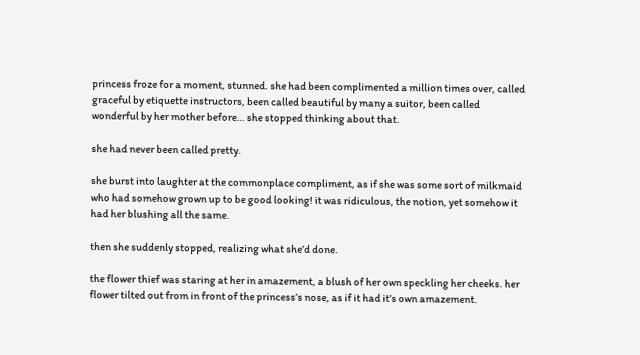princess froze for a moment, stunned. she had been complimented a million times over, called graceful by etiquette instructors, been called beautiful by many a suitor, been called wonderful by her mother before… she stopped thinking about that.

she had never been called pretty.

she burst into laughter at the commonplace compliment, as if she was some sort of milkmaid who had somehow grown up to be good looking! it was ridiculous, the notion, yet somehow it had her blushing all the same.

then she suddenly stopped, realizing what she’d done.

the flower thief was staring at her in amazement, a blush of her own speckling her cheeks. her flower tilted out from in front of the princess’s nose, as if it had it’s own amazement.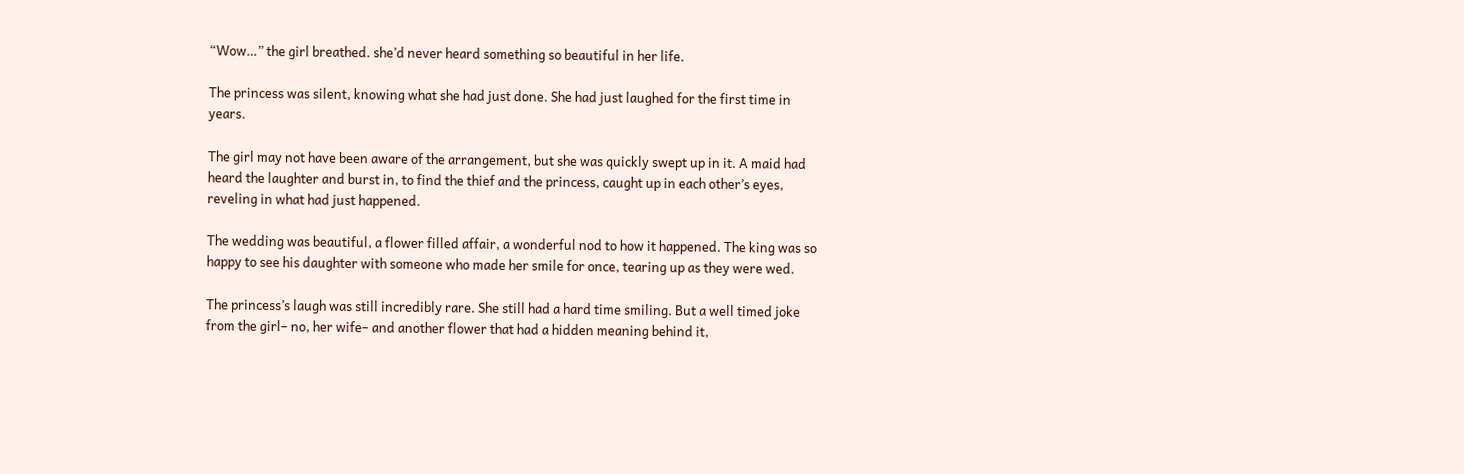“Wow…” the girl breathed. she’d never heard something so beautiful in her life.

The princess was silent, knowing what she had just done. She had just laughed for the first time in years.

The girl may not have been aware of the arrangement, but she was quickly swept up in it. A maid had heard the laughter and burst in, to find the thief and the princess, caught up in each other’s eyes, reveling in what had just happened.

The wedding was beautiful, a flower filled affair, a wonderful nod to how it happened. The king was so happy to see his daughter with someone who made her smile for once, tearing up as they were wed.

The princess’s laugh was still incredibly rare. She still had a hard time smiling. But a well timed joke from the girl– no, her wife– and another flower that had a hidden meaning behind it,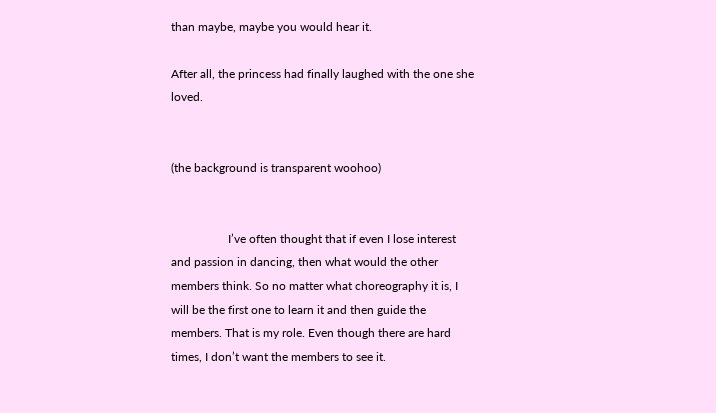than maybe, maybe you would hear it.

After all, the princess had finally laughed with the one she loved.


(the background is transparent woohoo)


                   I’ve often thought that if even I lose interest and passion in dancing, then what would the other members think. So no matter what choreography it is, I will be the first one to learn it and then guide the members. That is my role. Even though there are hard times, I don’t want the members to see it.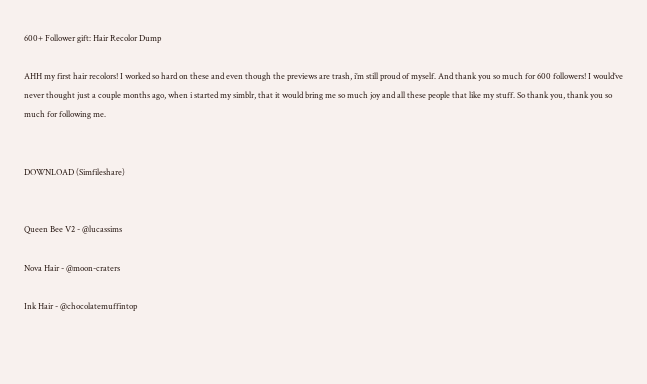600+ Follower gift: Hair Recolor Dump

AHH my first hair recolors! I worked so hard on these and even though the previews are trash, i’m still proud of myself. And thank you so much for 600 followers! I would’ve never thought just a couple months ago, when i started my simblr, that it would bring me so much joy and all these people that like my stuff. So thank you, thank you so much for following me.


DOWNLOAD (Simfileshare)


Queen Bee V2 - @lucassims

Nova Hair - @moon-craters

Ink Hair - @chocolatemuffintop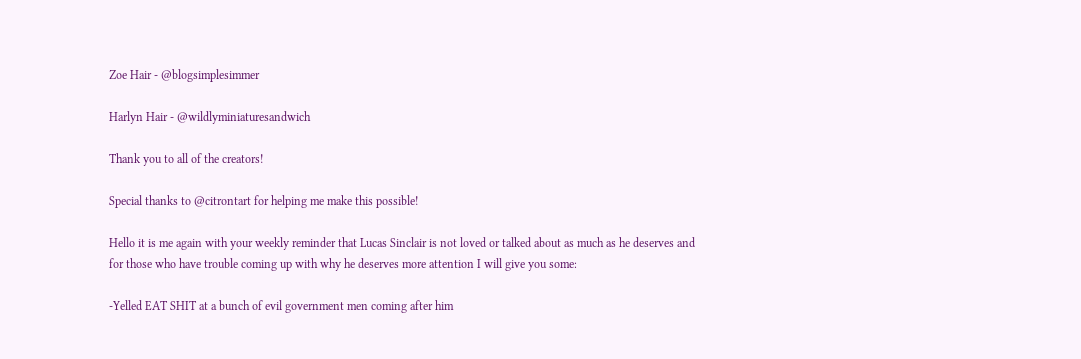Zoe Hair - @blogsimplesimmer

Harlyn Hair - @wildlyminiaturesandwich

Thank you to all of the creators!

Special thanks to @citrontart for helping me make this possible!

Hello it is me again with your weekly reminder that Lucas Sinclair is not loved or talked about as much as he deserves and for those who have trouble coming up with why he deserves more attention I will give you some:

-Yelled EAT SHIT at a bunch of evil government men coming after him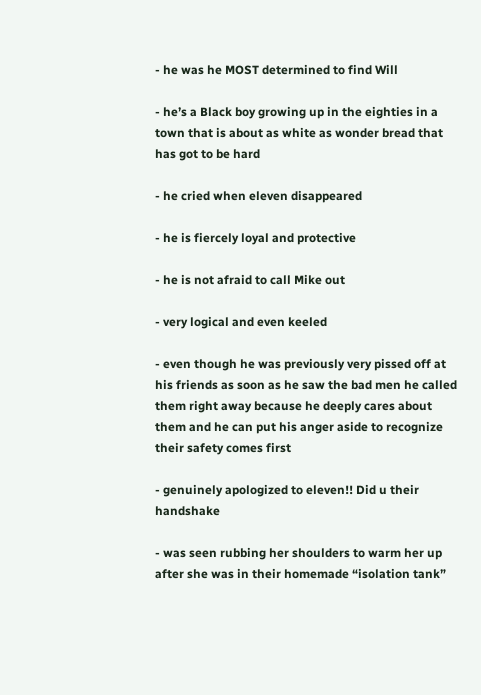- he was he MOST determined to find Will

- he’s a Black boy growing up in the eighties in a town that is about as white as wonder bread that has got to be hard

- he cried when eleven disappeared

- he is fiercely loyal and protective

- he is not afraid to call Mike out

- very logical and even keeled

- even though he was previously very pissed off at his friends as soon as he saw the bad men he called them right away because he deeply cares about them and he can put his anger aside to recognize their safety comes first

- genuinely apologized to eleven!! Did u their handshake

- was seen rubbing her shoulders to warm her up after she was in their homemade “isolation tank”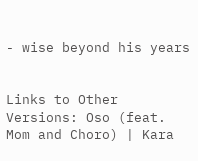- wise beyond his years


Links to Other Versions: Oso (feat. Mom and Choro) | Kara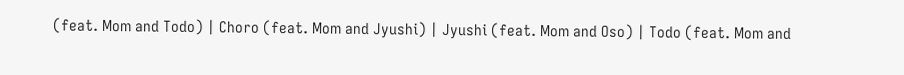(feat. Mom and Todo) | Choro (feat. Mom and Jyushi) | Jyushi (feat. Mom and Oso) | Todo (feat. Mom and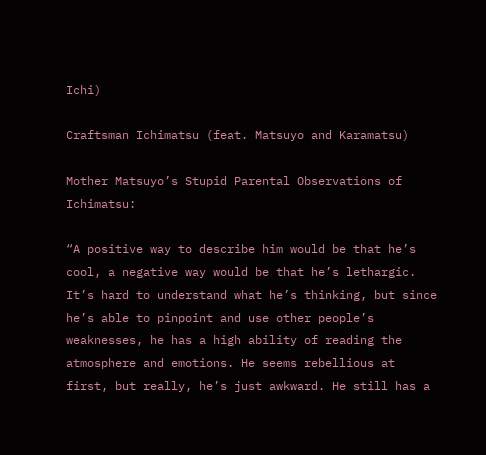Ichi)

Craftsman Ichimatsu (feat. Matsuyo and Karamatsu)

Mother Matsuyo’s Stupid Parental Observations of Ichimatsu:

“A positive way to describe him would be that he’s cool, a negative way would be that he’s lethargic. It’s hard to understand what he’s thinking, but since he’s able to pinpoint and use other people’s weaknesses, he has a high ability of reading the atmosphere and emotions. He seems rebellious at first, but really, he’s just awkward. He still has a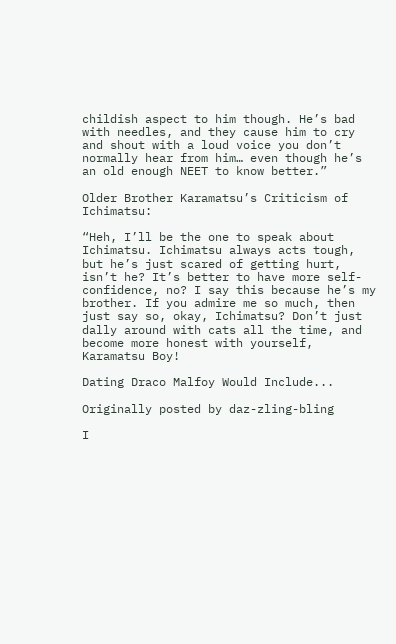childish aspect to him though. He’s bad with needles, and they cause him to cry and shout with a loud voice you don’t normally hear from him… even though he’s an old enough NEET to know better.”

Older Brother Karamatsu’s Criticism of Ichimatsu:

“Heh, I’ll be the one to speak about Ichimatsu. Ichimatsu always acts tough, but he’s just scared of getting hurt, isn’t he? It’s better to have more self-confidence, no? I say this because he’s my brother. If you admire me so much, then just say so, okay, Ichimatsu? Don’t just dally around with cats all the time, and become more honest with yourself, Karamatsu Boy!

Dating Draco Malfoy Would Include...

Originally posted by daz-zling-bling

I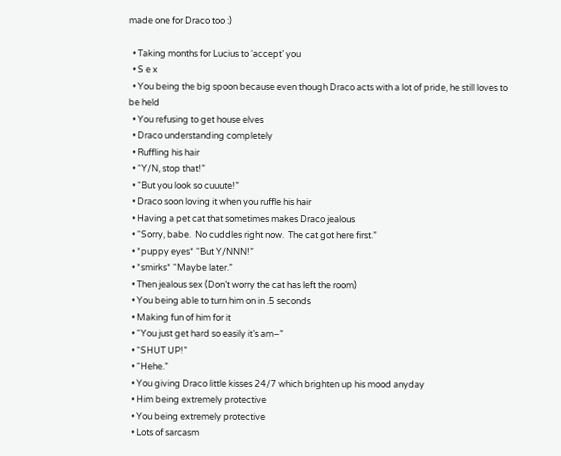made one for Draco too :)

  • Taking months for Lucius to ‘accept’ you
  • S e x
  • You being the big spoon because even though Draco acts with a lot of pride, he still loves to be held
  • You refusing to get house elves
  • Draco understanding completely
  • Ruffling his hair
  • “Y/N, stop that!”
  • “But you look so cuuute!”
  • Draco soon loving it when you ruffle his hair
  • Having a pet cat that sometimes makes Draco jealous
  • “Sorry, babe.  No cuddles right now.  The cat got here first.”
  • *puppy eyes* “But Y/NNN!”
  • *smirks* “Maybe later.”
  • Then jealous sex (Don’t worry the cat has left the room)
  • You being able to turn him on in .5 seconds
  • Making fun of him for it
  • “You just get hard so easily it’s am–”
  • “SHUT UP!”
  • “Hehe.”
  • You giving Draco little kisses 24/7 which brighten up his mood anyday
  • Him being extremely protective
  • You being extremely protective
  • Lots of sarcasm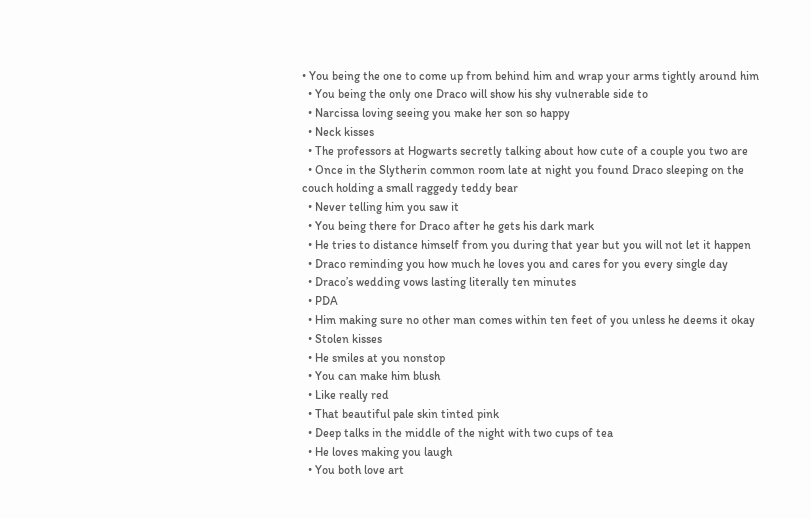• You being the one to come up from behind him and wrap your arms tightly around him
  • You being the only one Draco will show his shy vulnerable side to
  • Narcissa loving seeing you make her son so happy
  • Neck kisses
  • The professors at Hogwarts secretly talking about how cute of a couple you two are
  • Once in the Slytherin common room late at night you found Draco sleeping on the couch holding a small raggedy teddy bear
  • Never telling him you saw it
  • You being there for Draco after he gets his dark mark
  • He tries to distance himself from you during that year but you will not let it happen
  • Draco reminding you how much he loves you and cares for you every single day
  • Draco’s wedding vows lasting literally ten minutes
  • PDA
  • Him making sure no other man comes within ten feet of you unless he deems it okay
  • Stolen kisses
  • He smiles at you nonstop
  • You can make him blush
  • Like really red
  • That beautiful pale skin tinted pink
  • Deep talks in the middle of the night with two cups of tea
  • He loves making you laugh
  • You both love art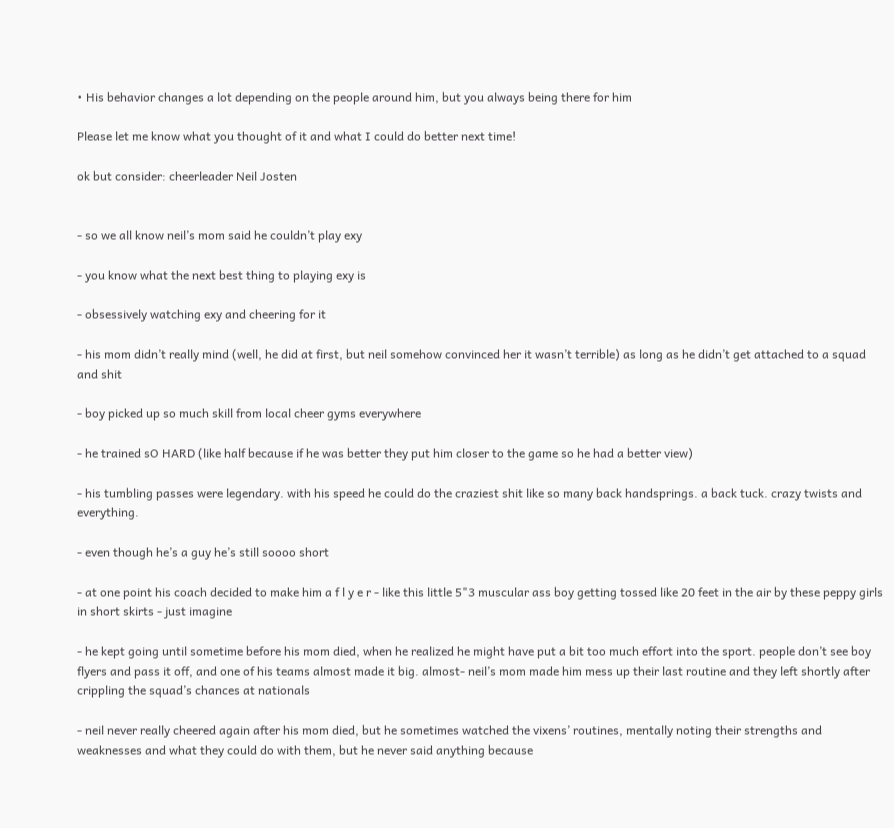• His behavior changes a lot depending on the people around him, but you always being there for him

Please let me know what you thought of it and what I could do better next time!

ok but consider: cheerleader Neil Josten


- so we all know neil’s mom said he couldn’t play exy

- you know what the next best thing to playing exy is

- obsessively watching exy and cheering for it

- his mom didn’t really mind (well, he did at first, but neil somehow convinced her it wasn’t terrible) as long as he didn’t get attached to a squad and shit

- boy picked up so much skill from local cheer gyms everywhere

- he trained sO HARD (like half because if he was better they put him closer to the game so he had a better view)

- his tumbling passes were legendary. with his speed he could do the craziest shit like so many back handsprings. a back tuck. crazy twists and everything.

- even though he’s a guy he’s still soooo short

- at one point his coach decided to make him a f l y e r - like this little 5"3 muscular ass boy getting tossed like 20 feet in the air by these peppy girls in short skirts - just imagine

- he kept going until sometime before his mom died, when he realized he might have put a bit too much effort into the sport. people don’t see boy flyers and pass it off, and one of his teams almost made it big. almost- neil’s mom made him mess up their last routine and they left shortly after crippling the squad’s chances at nationals

- neil never really cheered again after his mom died, but he sometimes watched the vixens’ routines, mentally noting their strengths and weaknesses and what they could do with them, but he never said anything because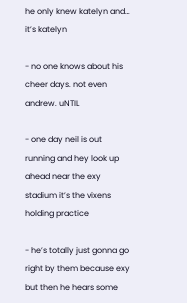he only knew katelyn and… it’s katelyn

- no one knows about his cheer days. not even andrew. uNTIL

- one day neil is out running and hey look up ahead near the exy stadium it’s the vixens holding practice

- he’s totally just gonna go right by them because exy but then he hears some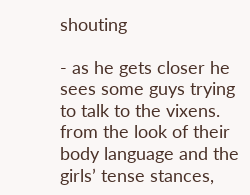shouting

- as he gets closer he sees some guys trying to talk to the vixens. from the look of their body language and the girls’ tense stances,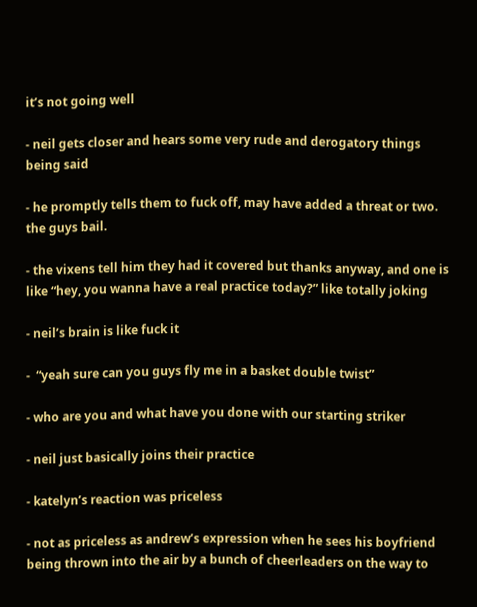it’s not going well

- neil gets closer and hears some very rude and derogatory things being said

- he promptly tells them to fuck off, may have added a threat or two. the guys bail.

- the vixens tell him they had it covered but thanks anyway, and one is like “hey, you wanna have a real practice today?” like totally joking

- neil’s brain is like fuck it

-  “yeah sure can you guys fly me in a basket double twist”

- who are you and what have you done with our starting striker

- neil just basically joins their practice

- katelyn’s reaction was priceless

- not as priceless as andrew’s expression when he sees his boyfriend being thrown into the air by a bunch of cheerleaders on the way to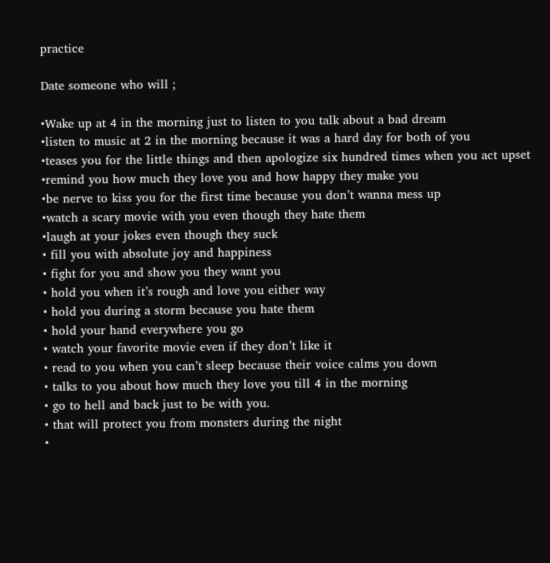practice

Date someone who will ;

•Wake up at 4 in the morning just to listen to you talk about a bad dream
•listen to music at 2 in the morning because it was a hard day for both of you
•teases you for the little things and then apologize six hundred times when you act upset
•remind you how much they love you and how happy they make you
•be nerve to kiss you for the first time because you don’t wanna mess up
•watch a scary movie with you even though they hate them
•laugh at your jokes even though they suck
• fill you with absolute joy and happiness
• fight for you and show you they want you
• hold you when it’s rough and love you either way
• hold you during a storm because you hate them
• hold your hand everywhere you go
• watch your favorite movie even if they don’t like it
• read to you when you can’t sleep because their voice calms you down
• talks to you about how much they love you till 4 in the morning
• go to hell and back just to be with you.
• that will protect you from monsters during the night
•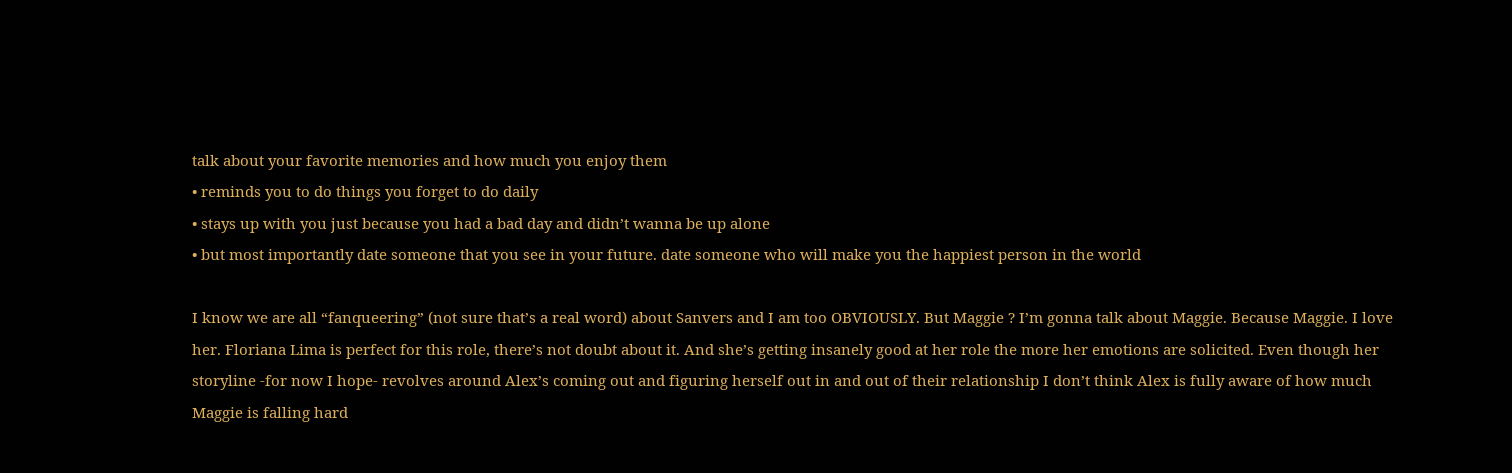talk about your favorite memories and how much you enjoy them
• reminds you to do things you forget to do daily
• stays up with you just because you had a bad day and didn’t wanna be up alone
• but most importantly date someone that you see in your future. date someone who will make you the happiest person in the world

I know we are all “fanqueering” (not sure that’s a real word) about Sanvers and I am too OBVIOUSLY. But Maggie ? I’m gonna talk about Maggie. Because Maggie. I love her. Floriana Lima is perfect for this role, there’s not doubt about it. And she’s getting insanely good at her role the more her emotions are solicited. Even though her storyline -for now I hope- revolves around Alex’s coming out and figuring herself out in and out of their relationship I don’t think Alex is fully aware of how much Maggie is falling hard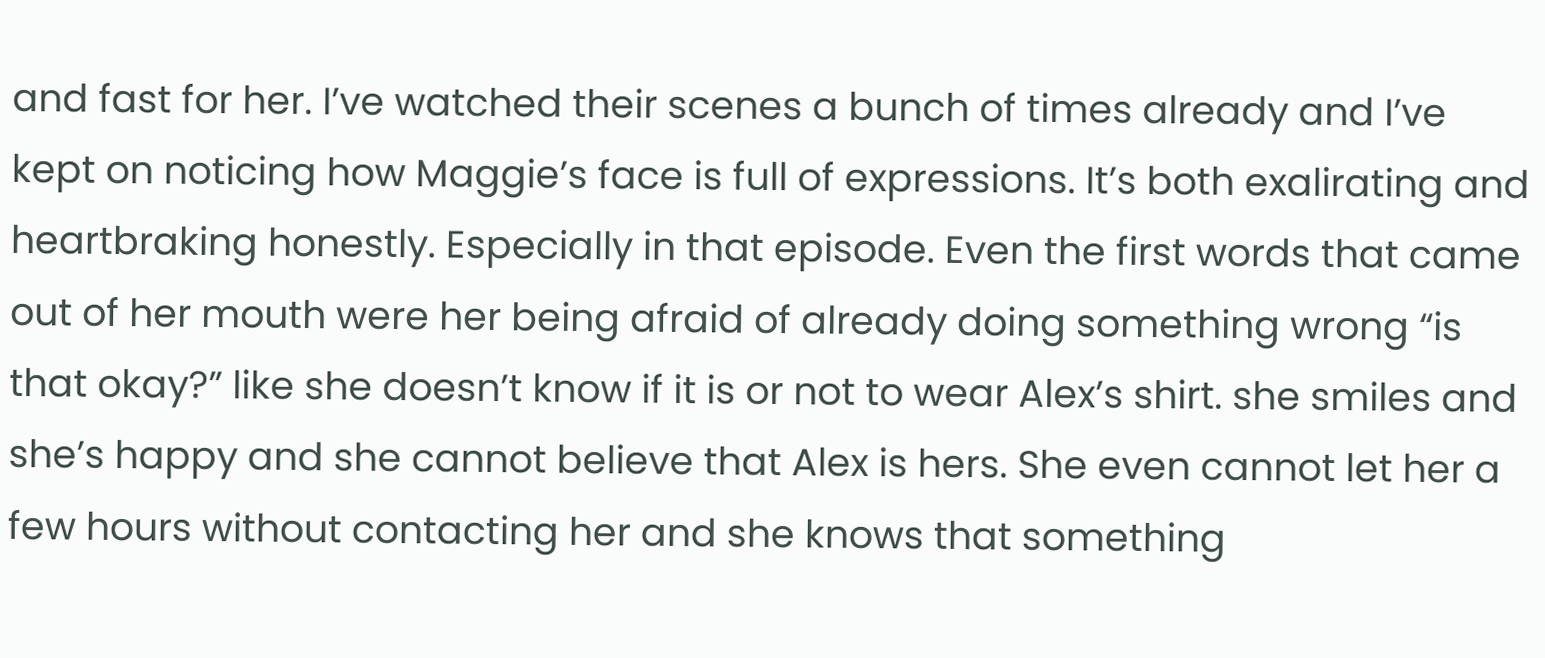and fast for her. I’ve watched their scenes a bunch of times already and I’ve kept on noticing how Maggie’s face is full of expressions. It’s both exalirating and heartbraking honestly. Especially in that episode. Even the first words that came out of her mouth were her being afraid of already doing something wrong “is that okay?” like she doesn’t know if it is or not to wear Alex’s shirt. she smiles and she’s happy and she cannot believe that Alex is hers. She even cannot let her a few hours without contacting her and she knows that something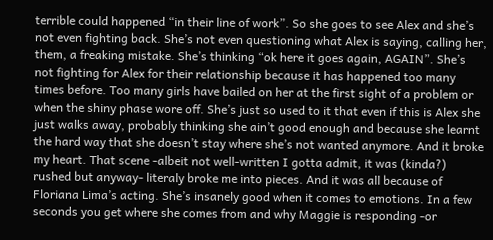terrible could happened “in their line of work”. So she goes to see Alex and she’s not even fighting back. She’s not even questioning what Alex is saying, calling her, them, a freaking mistake. She’s thinking “ok here it goes again, AGAIN”. She’s not fighting for Alex for their relationship because it has happened too many times before. Too many girls have bailed on her at the first sight of a problem or when the shiny phase wore off. She’s just so used to it that even if this is Alex she just walks away, probably thinking she ain’t good enough and because she learnt the hard way that she doesn’t stay where she’s not wanted anymore. And it broke my heart. That scene -albeit not well-written I gotta admit, it was (kinda?) rushed but anyway- literaly broke me into pieces. And it was all because of Floriana Lima’s acting. She’s insanely good when it comes to emotions. In a few seconds you get where she comes from and why Maggie is responding -or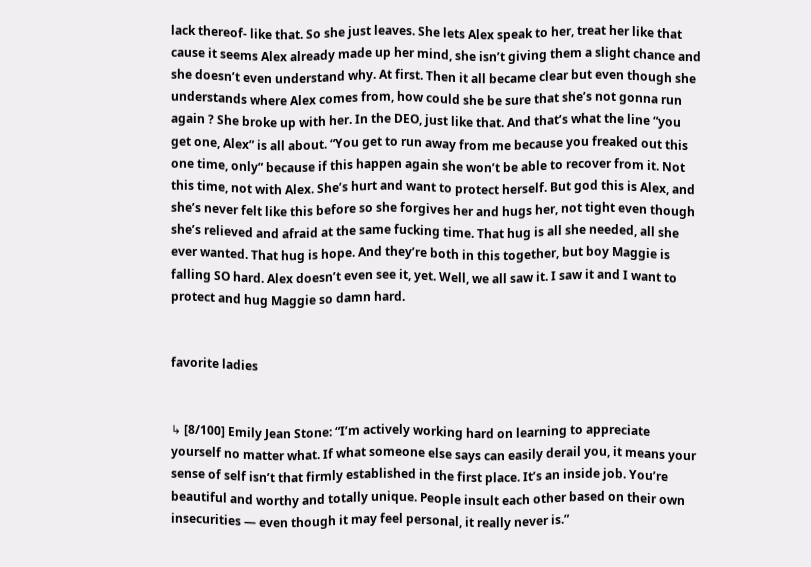lack thereof- like that. So she just leaves. She lets Alex speak to her, treat her like that cause it seems Alex already made up her mind, she isn’t giving them a slight chance and she doesn’t even understand why. At first. Then it all became clear but even though she understands where Alex comes from, how could she be sure that she’s not gonna run again ? She broke up with her. In the DEO, just like that. And that’s what the line “you get one, Alex” is all about. “You get to run away from me because you freaked out this one time, only” because if this happen again she won’t be able to recover from it. Not this time, not with Alex. She’s hurt and want to protect herself. But god this is Alex, and she’s never felt like this before so she forgives her and hugs her, not tight even though she’s relieved and afraid at the same fucking time. That hug is all she needed, all she ever wanted. That hug is hope. And they’re both in this together, but boy Maggie is falling SO hard. Alex doesn’t even see it, yet. Well, we all saw it. I saw it and I want to protect and hug Maggie so damn hard.


favorite ladies


↳ [8/100] Emily Jean Stone: “I’m actively working hard on learning to appreciate yourself no matter what. If what someone else says can easily derail you, it means your sense of self isn’t that firmly established in the first place. It’s an inside job. You’re beautiful and worthy and totally unique. People insult each other based on their own insecurities — even though it may feel personal, it really never is.”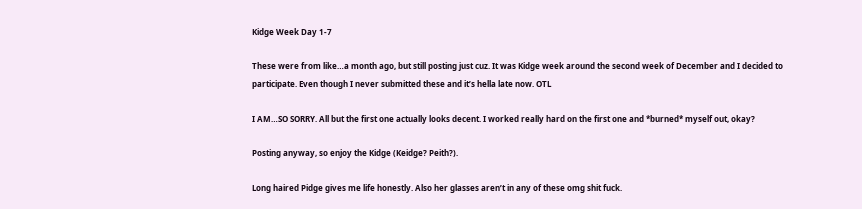Kidge Week Day 1-7

These were from like…a month ago, but still posting just cuz. It was Kidge week around the second week of December and I decided to participate. Even though I never submitted these and it’s hella late now. OTL

I AM…SO SORRY. All but the first one actually looks decent. I worked really hard on the first one and *burned* myself out, okay?

Posting anyway, so enjoy the Kidge (Keidge? Peith?).

Long haired Pidge gives me life honestly. Also her glasses aren’t in any of these omg shit fuck.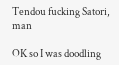Tendou fucking Satori, man

OK so I was doodling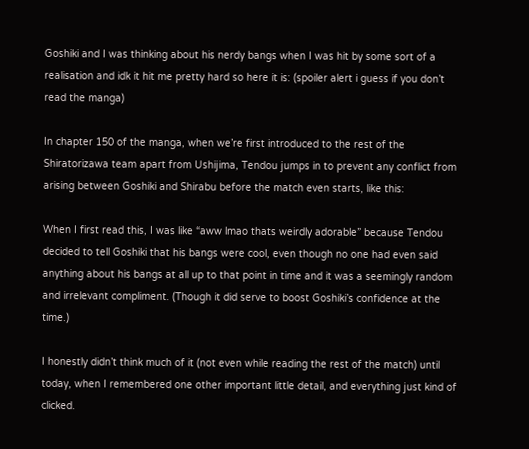Goshiki and I was thinking about his nerdy bangs when I was hit by some sort of a realisation and idk it hit me pretty hard so here it is: (spoiler alert i guess if you don’t read the manga)

In chapter 150 of the manga, when we’re first introduced to the rest of the Shiratorizawa team apart from Ushijima, Tendou jumps in to prevent any conflict from arising between Goshiki and Shirabu before the match even starts, like this:

When I first read this, I was like “aww lmao thats weirdly adorable” because Tendou decided to tell Goshiki that his bangs were cool, even though no one had even said anything about his bangs at all up to that point in time and it was a seemingly random and irrelevant compliment. (Though it did serve to boost Goshiki’s confidence at the time.)

I honestly didn’t think much of it (not even while reading the rest of the match) until today, when I remembered one other important little detail, and everything just kind of clicked.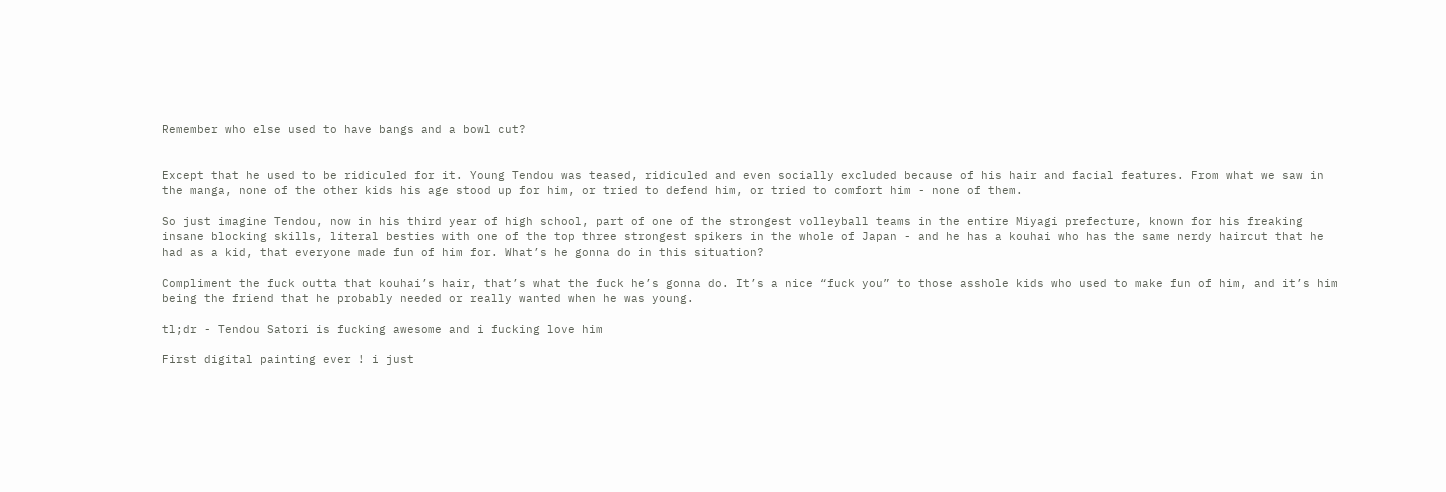Remember who else used to have bangs and a bowl cut?


Except that he used to be ridiculed for it. Young Tendou was teased, ridiculed and even socially excluded because of his hair and facial features. From what we saw in the manga, none of the other kids his age stood up for him, or tried to defend him, or tried to comfort him - none of them.

So just imagine Tendou, now in his third year of high school, part of one of the strongest volleyball teams in the entire Miyagi prefecture, known for his freaking insane blocking skills, literal besties with one of the top three strongest spikers in the whole of Japan - and he has a kouhai who has the same nerdy haircut that he had as a kid, that everyone made fun of him for. What’s he gonna do in this situation?

Compliment the fuck outta that kouhai’s hair, that’s what the fuck he’s gonna do. It’s a nice “fuck you” to those asshole kids who used to make fun of him, and it’s him being the friend that he probably needed or really wanted when he was young.

tl;dr - Tendou Satori is fucking awesome and i fucking love him

First digital painting ever ! i just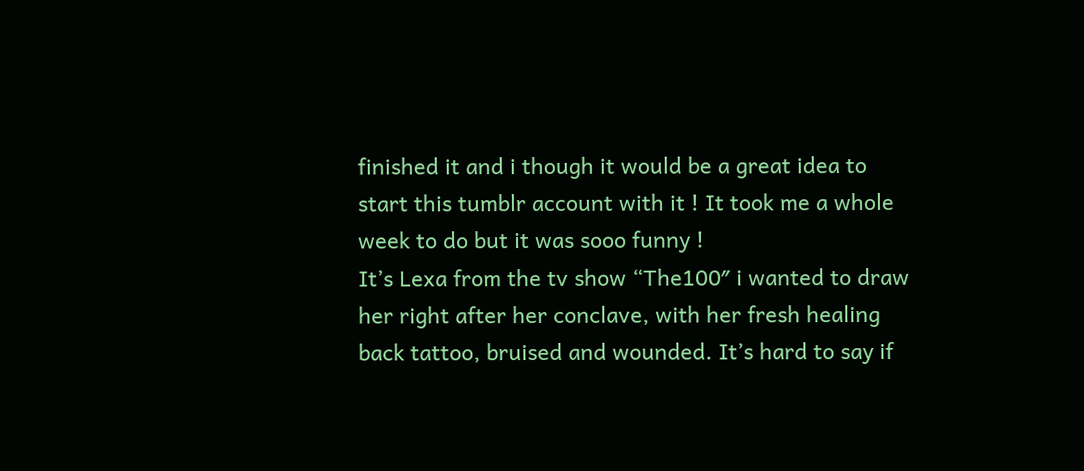finished it and i though it would be a great idea to start this tumblr account with it ! It took me a whole week to do but it was sooo funny !
It’s Lexa from the tv show “The100″ i wanted to draw her right after her conclave, with her fresh healing back tattoo, bruised and wounded. It’s hard to say if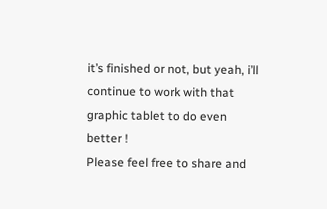it’s finished or not, but yeah, i’ll continue to work with that graphic tablet to do even better !
Please feel free to share and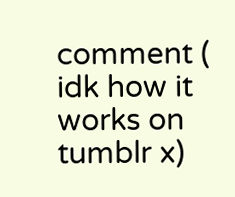comment ( idk how it works on tumblr x)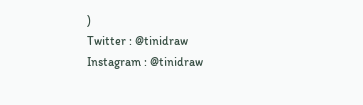)
Twitter : @tinidraw
Instagram : @tinidraw